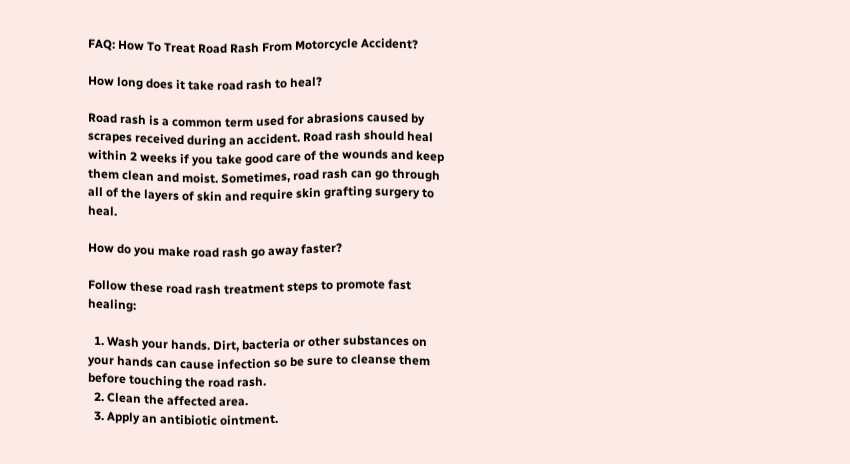FAQ: How To Treat Road Rash From Motorcycle Accident?

How long does it take road rash to heal?

Road rash is a common term used for abrasions caused by scrapes received during an accident. Road rash should heal within 2 weeks if you take good care of the wounds and keep them clean and moist. Sometimes, road rash can go through all of the layers of skin and require skin grafting surgery to heal.

How do you make road rash go away faster?

Follow these road rash treatment steps to promote fast healing:

  1. Wash your hands. Dirt, bacteria or other substances on your hands can cause infection so be sure to cleanse them before touching the road rash.
  2. Clean the affected area.
  3. Apply an antibiotic ointment.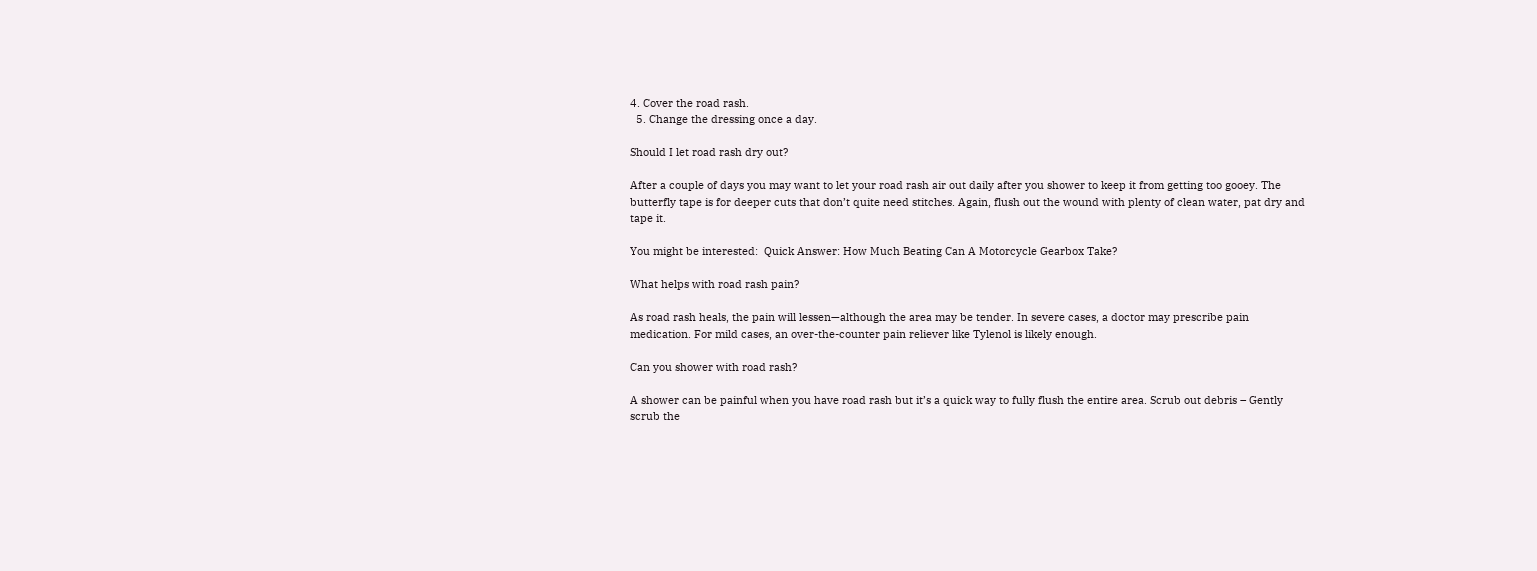4. Cover the road rash.
  5. Change the dressing once a day.

Should I let road rash dry out?

After a couple of days you may want to let your road rash air out daily after you shower to keep it from getting too gooey. The butterfly tape is for deeper cuts that don’t quite need stitches. Again, flush out the wound with plenty of clean water, pat dry and tape it.

You might be interested:  Quick Answer: How Much Beating Can A Motorcycle Gearbox Take?

What helps with road rash pain?

As road rash heals, the pain will lessen—although the area may be tender. In severe cases, a doctor may prescribe pain medication. For mild cases, an over-the-counter pain reliever like Tylenol is likely enough.

Can you shower with road rash?

A shower can be painful when you have road rash but it’s a quick way to fully flush the entire area. Scrub out debris – Gently scrub the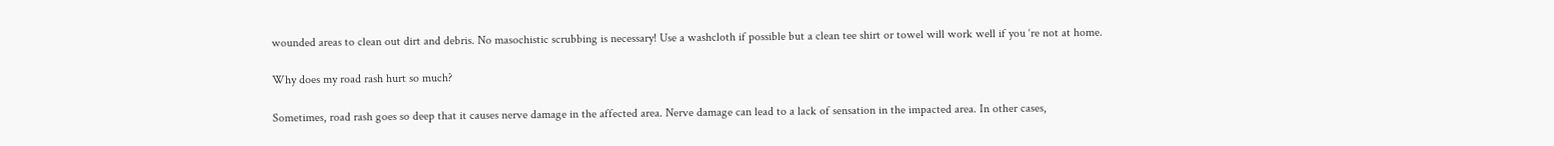wounded areas to clean out dirt and debris. No masochistic scrubbing is necessary! Use a washcloth if possible but a clean tee shirt or towel will work well if you ‘re not at home.

Why does my road rash hurt so much?

Sometimes, road rash goes so deep that it causes nerve damage in the affected area. Nerve damage can lead to a lack of sensation in the impacted area. In other cases,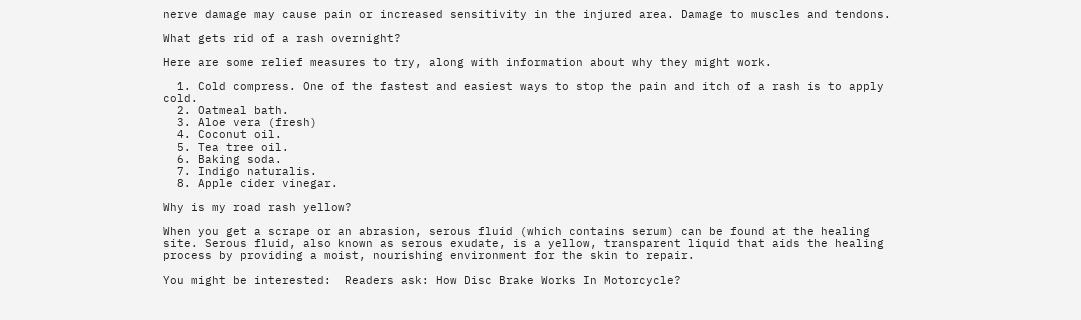nerve damage may cause pain or increased sensitivity in the injured area. Damage to muscles and tendons.

What gets rid of a rash overnight?

Here are some relief measures to try, along with information about why they might work.

  1. Cold compress. One of the fastest and easiest ways to stop the pain and itch of a rash is to apply cold.
  2. Oatmeal bath.
  3. Aloe vera (fresh)
  4. Coconut oil.
  5. Tea tree oil.
  6. Baking soda.
  7. Indigo naturalis.
  8. Apple cider vinegar.

Why is my road rash yellow?

When you get a scrape or an abrasion, serous fluid (which contains serum) can be found at the healing site. Serous fluid, also known as serous exudate, is a yellow, transparent liquid that aids the healing process by providing a moist, nourishing environment for the skin to repair.

You might be interested:  Readers ask: How Disc Brake Works In Motorcycle?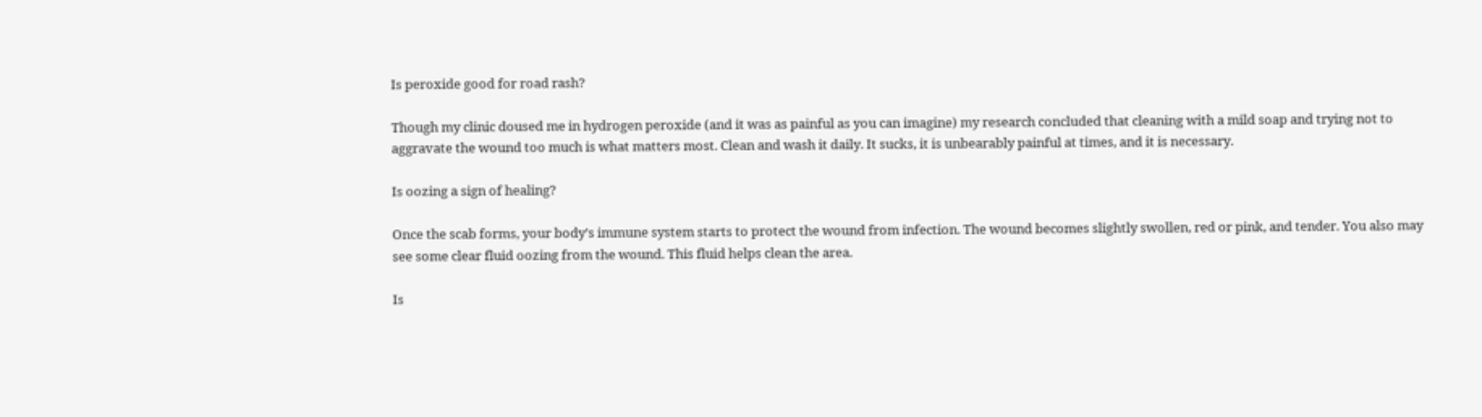Is peroxide good for road rash?

Though my clinic doused me in hydrogen peroxide (and it was as painful as you can imagine) my research concluded that cleaning with a mild soap and trying not to aggravate the wound too much is what matters most. Clean and wash it daily. It sucks, it is unbearably painful at times, and it is necessary.

Is oozing a sign of healing?

Once the scab forms, your body’s immune system starts to protect the wound from infection. The wound becomes slightly swollen, red or pink, and tender. You also may see some clear fluid oozing from the wound. This fluid helps clean the area.

Is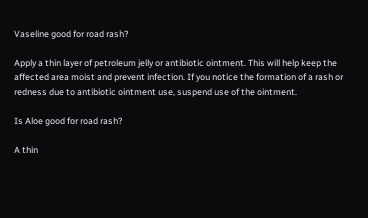Vaseline good for road rash?

Apply a thin layer of petroleum jelly or antibiotic ointment. This will help keep the affected area moist and prevent infection. If you notice the formation of a rash or redness due to antibiotic ointment use, suspend use of the ointment.

Is Aloe good for road rash?

A thin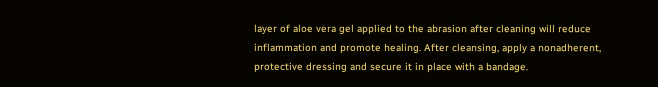layer of aloe vera gel applied to the abrasion after cleaning will reduce inflammation and promote healing. After cleansing, apply a nonadherent, protective dressing and secure it in place with a bandage.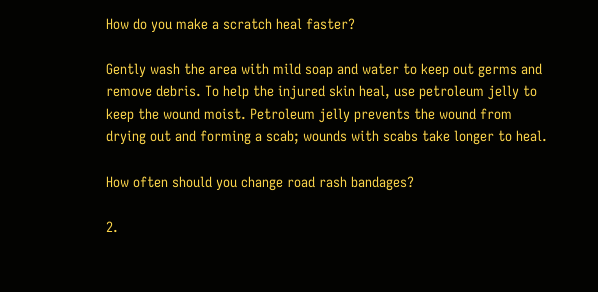How do you make a scratch heal faster?

Gently wash the area with mild soap and water to keep out germs and remove debris. To help the injured skin heal, use petroleum jelly to keep the wound moist. Petroleum jelly prevents the wound from drying out and forming a scab; wounds with scabs take longer to heal.

How often should you change road rash bandages?

2.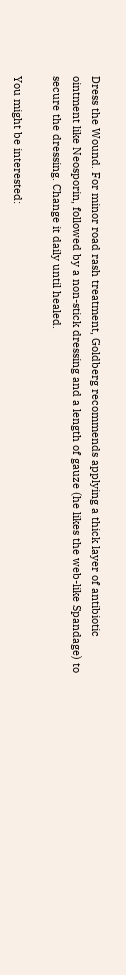Dress the Wound. For minor road rash treatment, Goldberg recommends applying a thick layer of antibiotic ointment like Neosporin, followed by a non-stick dressing and a length of gauze (he likes the web-like Spandage) to secure the dressing. Change it daily until healed.

You might be interested: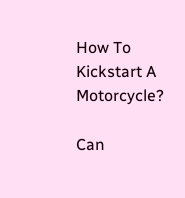How To Kickstart A Motorcycle?

Can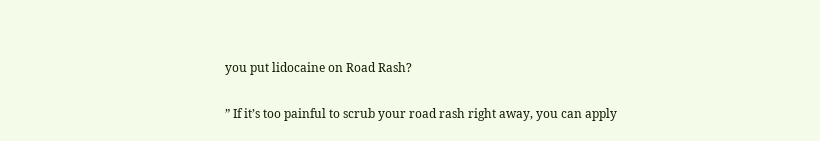you put lidocaine on Road Rash?

” If it’s too painful to scrub your road rash right away, you can apply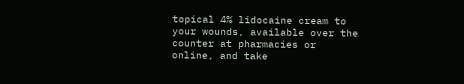topical 4% lidocaine cream to your wounds, available over the counter at pharmacies or online, and take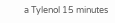a Tylenol 15 minutes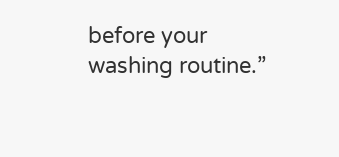before your washing routine.”